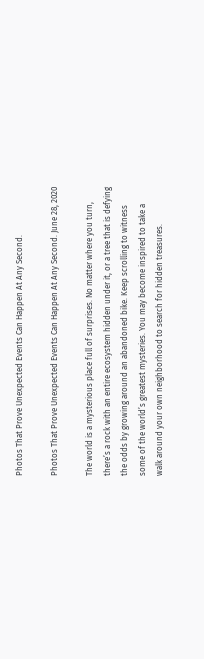Photos That Prove Unexpected Events Can Happen At Any Second.

Photos That Prove Unexpected Events Can Happen At Any Second. June 28, 2020

The world is a mysterious place full of surprises. No matter where you turn, there’s a rock with an entire ecosystem hidden under it, or a tree that is defying the odds by growing around an abandoned bike. Keep scrolling to witness some of the world’s greatest mysteries. You may become inspired to take a walk around your own neighborhood to search for hidden treasures.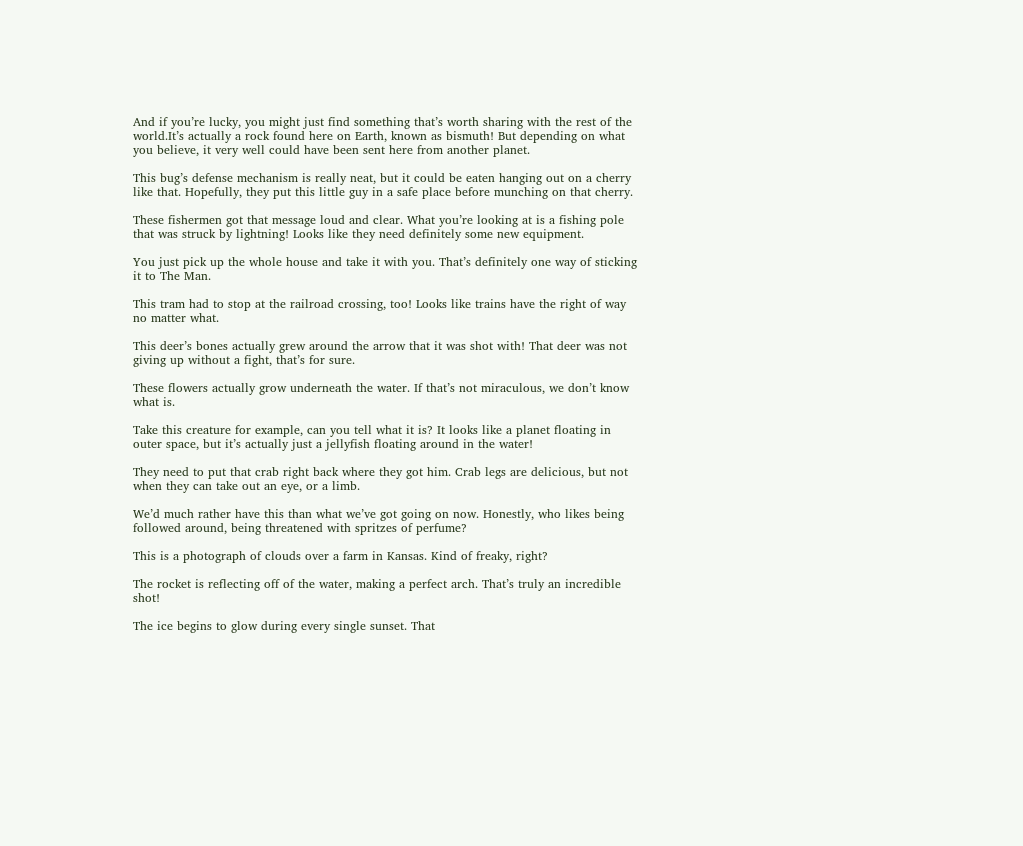And if you’re lucky, you might just find something that’s worth sharing with the rest of the world.It’s actually a rock found here on Earth, known as bismuth! But depending on what you believe, it very well could have been sent here from another planet.

This bug’s defense mechanism is really neat, but it could be eaten hanging out on a cherry like that. Hopefully, they put this little guy in a safe place before munching on that cherry.

These fishermen got that message loud and clear. What you’re looking at is a fishing pole that was struck by lightning! Looks like they need definitely some new equipment.

You just pick up the whole house and take it with you. That’s definitely one way of sticking it to The Man.

This tram had to stop at the railroad crossing, too! Looks like trains have the right of way no matter what.

This deer’s bones actually grew around the arrow that it was shot with! That deer was not giving up without a fight, that’s for sure.

These flowers actually grow underneath the water. If that’s not miraculous, we don’t know what is.

Take this creature for example, can you tell what it is? It looks like a planet floating in outer space, but it’s actually just a jellyfish floating around in the water!

They need to put that crab right back where they got him. Crab legs are delicious, but not when they can take out an eye, or a limb.

We’d much rather have this than what we’ve got going on now. Honestly, who likes being followed around, being threatened with spritzes of perfume?

This is a photograph of clouds over a farm in Kansas. Kind of freaky, right?

The rocket is reflecting off of the water, making a perfect arch. That’s truly an incredible shot!

The ice begins to glow during every single sunset. That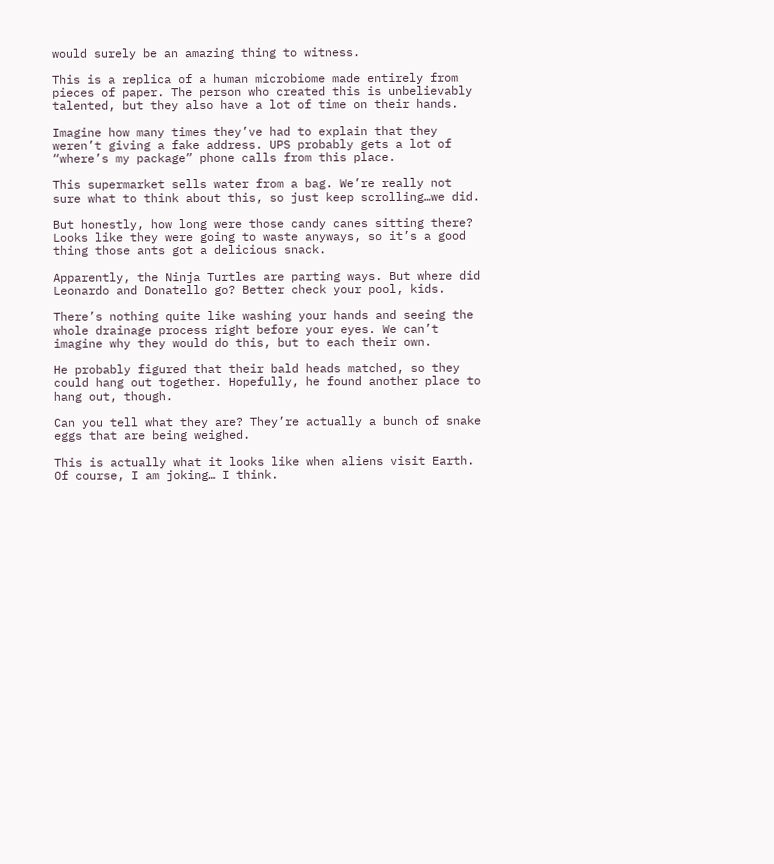would surely be an amazing thing to witness.

This is a replica of a human microbiome made entirely from pieces of paper. The person who created this is unbelievably talented, but they also have a lot of time on their hands.

Imagine how many times they’ve had to explain that they weren’t giving a fake address. UPS probably gets a lot of “where’s my package” phone calls from this place.

This supermarket sells water from a bag. We’re really not sure what to think about this, so just keep scrolling…we did.

But honestly, how long were those candy canes sitting there? Looks like they were going to waste anyways, so it’s a good thing those ants got a delicious snack.

Apparently, the Ninja Turtles are parting ways. But where did Leonardo and Donatello go? Better check your pool, kids.

There’s nothing quite like washing your hands and seeing the whole drainage process right before your eyes. We can’t imagine why they would do this, but to each their own.

He probably figured that their bald heads matched, so they could hang out together. Hopefully, he found another place to hang out, though.

Can you tell what they are? They’re actually a bunch of snake eggs that are being weighed.

This is actually what it looks like when aliens visit Earth. Of course, I am joking… I think.